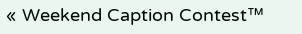« Weekend Caption Contest™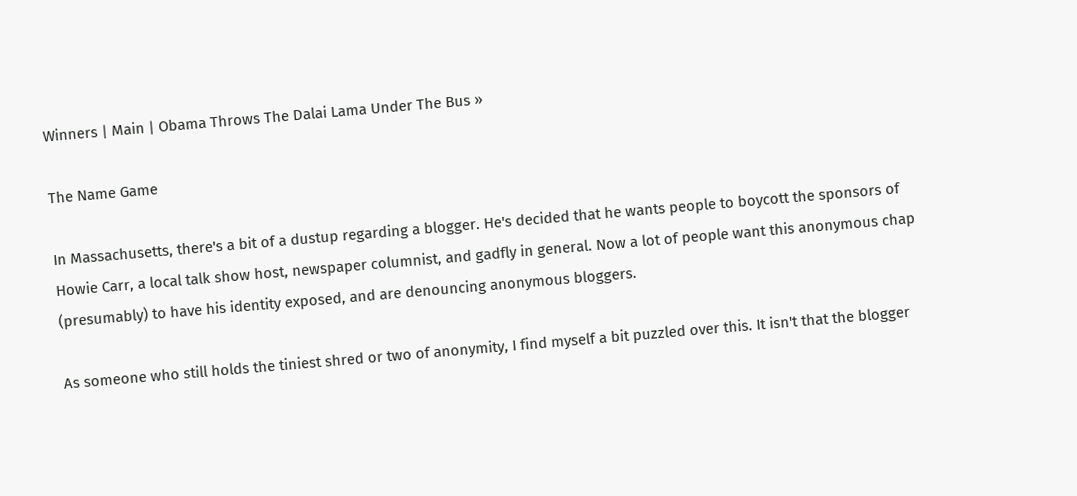Winners | Main | Obama Throws The Dalai Lama Under The Bus »

The Name Game

In Massachusetts, there's a bit of a dustup regarding a blogger. He's decided that he wants people to boycott the sponsors of Howie Carr, a local talk show host, newspaper columnist, and gadfly in general. Now a lot of people want this anonymous chap (presumably) to have his identity exposed, and are denouncing anonymous bloggers.

As someone who still holds the tiniest shred or two of anonymity, I find myself a bit puzzled over this. It isn't that the blogger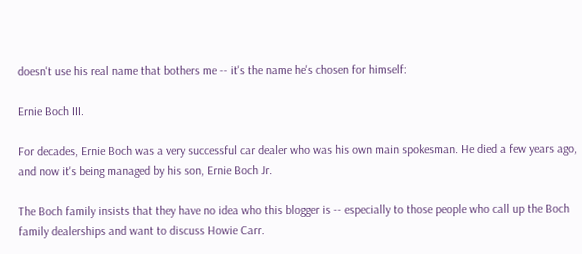doesn't use his real name that bothers me -- it's the name he's chosen for himself:

Ernie Boch III.

For decades, Ernie Boch was a very successful car dealer who was his own main spokesman. He died a few years ago, and now it's being managed by his son, Ernie Boch Jr.

The Boch family insists that they have no idea who this blogger is -- especially to those people who call up the Boch family dealerships and want to discuss Howie Carr.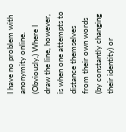I have no problem with anonymity online. (Obviously.) Where I draw the line, however, is when one attempts to distance themselves from their own words (by constantly changing their identity) or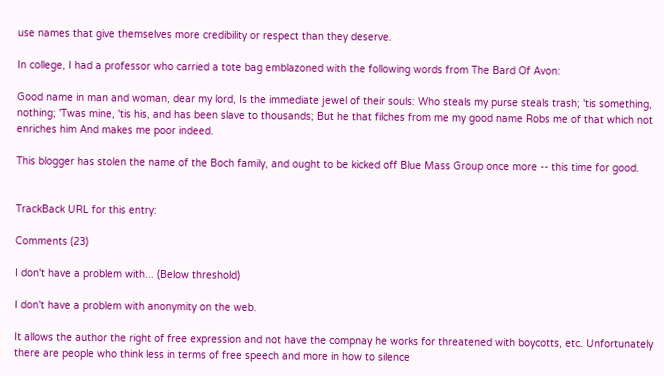use names that give themselves more credibility or respect than they deserve.

In college, I had a professor who carried a tote bag emblazoned with the following words from The Bard Of Avon:

Good name in man and woman, dear my lord, Is the immediate jewel of their souls: Who steals my purse steals trash; 'tis something, nothing; 'Twas mine, 'tis his, and has been slave to thousands; But he that filches from me my good name Robs me of that which not enriches him And makes me poor indeed.

This blogger has stolen the name of the Boch family, and ought to be kicked off Blue Mass Group once more -- this time for good.


TrackBack URL for this entry:

Comments (23)

I don't have a problem with... (Below threshold)

I don't have a problem with anonymity on the web.

It allows the author the right of free expression and not have the compnay he works for threatened with boycotts, etc. Unfortunately there are people who think less in terms of free speech and more in how to silence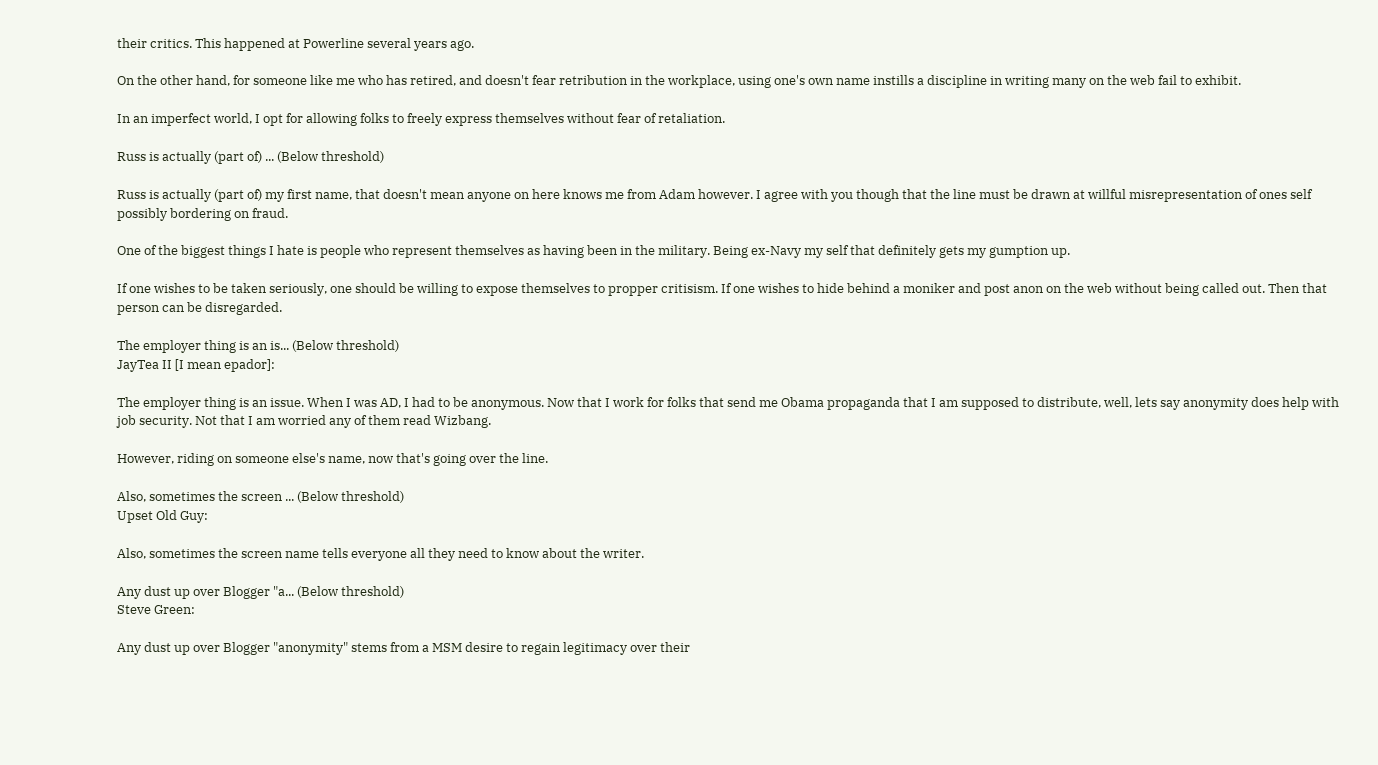their critics. This happened at Powerline several years ago.

On the other hand, for someone like me who has retired, and doesn't fear retribution in the workplace, using one's own name instills a discipline in writing many on the web fail to exhibit.

In an imperfect world, I opt for allowing folks to freely express themselves without fear of retaliation.

Russ is actually (part of) ... (Below threshold)

Russ is actually (part of) my first name, that doesn't mean anyone on here knows me from Adam however. I agree with you though that the line must be drawn at willful misrepresentation of ones self possibly bordering on fraud.

One of the biggest things I hate is people who represent themselves as having been in the military. Being ex-Navy my self that definitely gets my gumption up.

If one wishes to be taken seriously, one should be willing to expose themselves to propper critisism. If one wishes to hide behind a moniker and post anon on the web without being called out. Then that person can be disregarded.

The employer thing is an is... (Below threshold)
JayTea II [I mean epador]:

The employer thing is an issue. When I was AD, I had to be anonymous. Now that I work for folks that send me Obama propaganda that I am supposed to distribute, well, lets say anonymity does help with job security. Not that I am worried any of them read Wizbang.

However, riding on someone else's name, now that's going over the line.

Also, sometimes the screen ... (Below threshold)
Upset Old Guy:

Also, sometimes the screen name tells everyone all they need to know about the writer.

Any dust up over Blogger "a... (Below threshold)
Steve Green:

Any dust up over Blogger "anonymity" stems from a MSM desire to regain legitimacy over their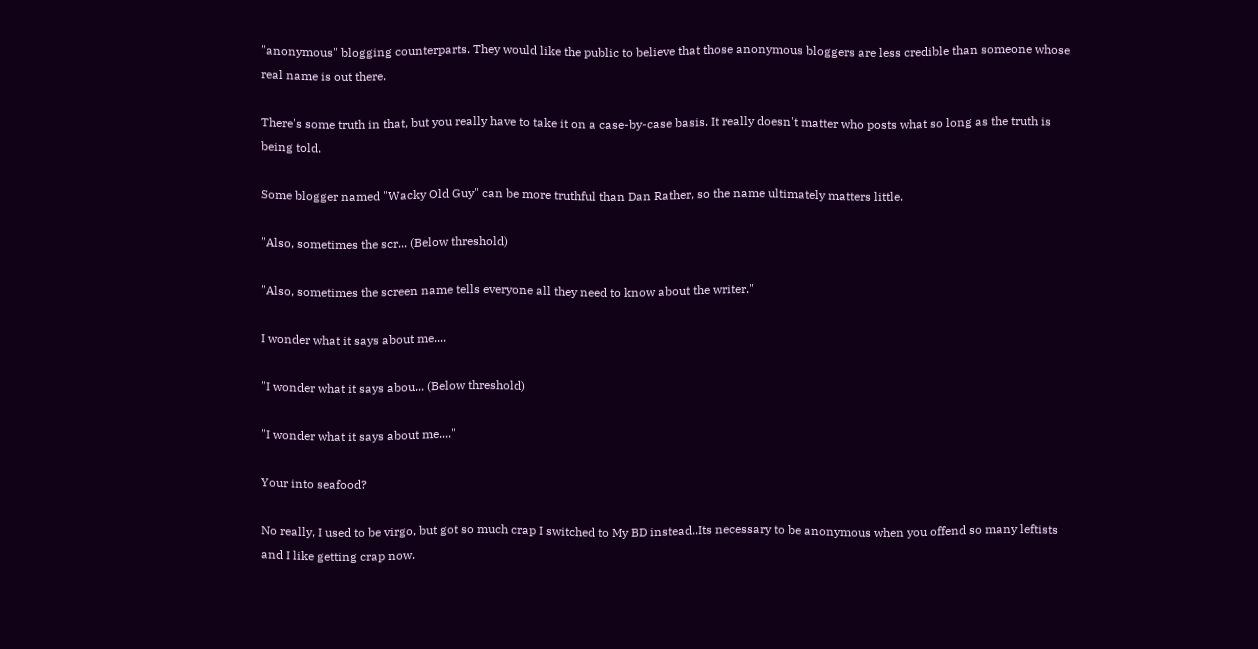"anonymous" blogging counterparts. They would like the public to believe that those anonymous bloggers are less credible than someone whose real name is out there.

There's some truth in that, but you really have to take it on a case-by-case basis. It really doesn't matter who posts what so long as the truth is being told.

Some blogger named "Wacky Old Guy" can be more truthful than Dan Rather, so the name ultimately matters little.

"Also, sometimes the scr... (Below threshold)

"Also, sometimes the screen name tells everyone all they need to know about the writer."

I wonder what it says about me....

"I wonder what it says abou... (Below threshold)

"I wonder what it says about me...."

Your into seafood?

No really, I used to be virgo, but got so much crap I switched to My BD instead..Its necessary to be anonymous when you offend so many leftists and I like getting crap now.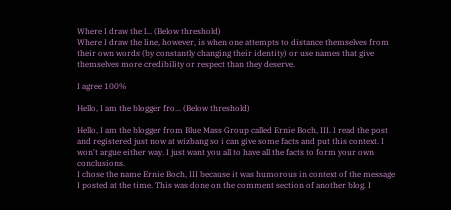Where I draw the l... (Below threshold)
Where I draw the line, however, is when one attempts to distance themselves from their own words (by constantly changing their identity) or use names that give themselves more credibility or respect than they deserve.

I agree 100%

Hello, I am the blogger fro... (Below threshold)

Hello, I am the blogger from Blue Mass Group called Ernie Boch, III. I read the post and registered just now at wizbang so i can give some facts and put this context. I won't argue either way. I just want you all to have all the facts to form your own conclusions.
I chose the name Ernie Boch, III because it was humorous in context of the message I posted at the time. This was done on the comment section of another blog. I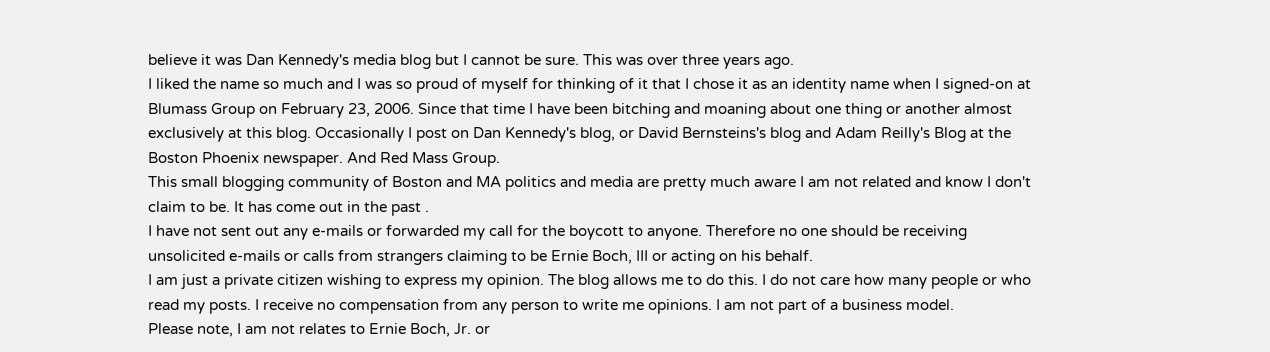believe it was Dan Kennedy's media blog but I cannot be sure. This was over three years ago.
I liked the name so much and I was so proud of myself for thinking of it that I chose it as an identity name when I signed-on at Blumass Group on February 23, 2006. Since that time I have been bitching and moaning about one thing or another almost exclusively at this blog. Occasionally I post on Dan Kennedy's blog, or David Bernsteins's blog and Adam Reilly's Blog at the Boston Phoenix newspaper. And Red Mass Group.
This small blogging community of Boston and MA politics and media are pretty much aware I am not related and know I don't claim to be. It has come out in the past .
I have not sent out any e-mails or forwarded my call for the boycott to anyone. Therefore no one should be receiving unsolicited e-mails or calls from strangers claiming to be Ernie Boch, III or acting on his behalf.
I am just a private citizen wishing to express my opinion. The blog allows me to do this. I do not care how many people or who read my posts. I receive no compensation from any person to write me opinions. I am not part of a business model.
Please note, I am not relates to Ernie Boch, Jr. or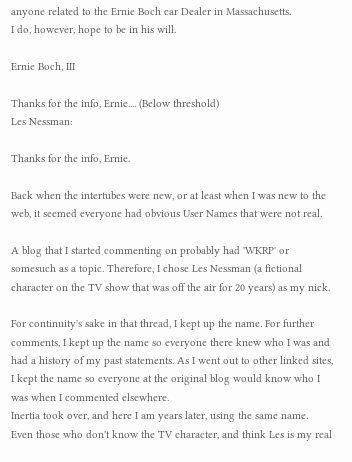anyone related to the Ernie Boch car Dealer in Massachusetts.
I do, however, hope to be in his will.

Ernie Boch, III

Thanks for the info, Ernie.... (Below threshold)
Les Nessman:

Thanks for the info, Ernie.

Back when the intertubes were new, or at least when I was new to the web, it seemed everyone had obvious User Names that were not real.

A blog that I started commenting on probably had 'WKRP' or somesuch as a topic. Therefore, I chose Les Nessman (a fictional character on the TV show that was off the air for 20 years) as my nick.

For continuity's sake in that thread, I kept up the name. For further comments, I kept up the name so everyone there knew who I was and had a history of my past statements. As I went out to other linked sites, I kept the name so everyone at the original blog would know who I was when I commented elsewhere.
Inertia took over, and here I am years later, using the same name.
Even those who don't know the TV character, and think Les is my real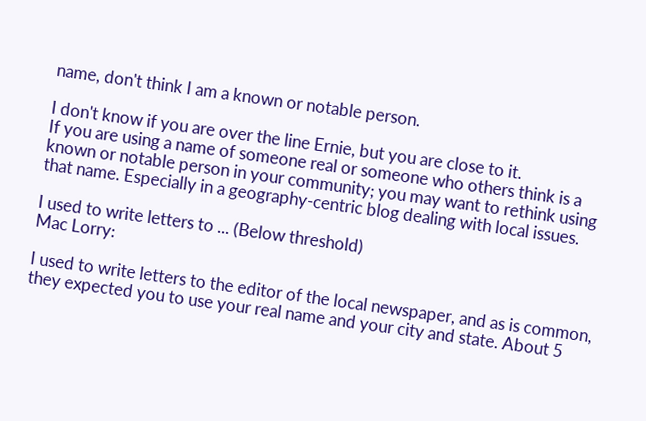name, don't think I am a known or notable person.

I don't know if you are over the line Ernie, but you are close to it.
If you are using a name of someone real or someone who others think is a known or notable person in your community; you may want to rethink using that name. Especially in a geography-centric blog dealing with local issues.

I used to write letters to ... (Below threshold)
Mac Lorry:

I used to write letters to the editor of the local newspaper, and as is common, they expected you to use your real name and your city and state. About 5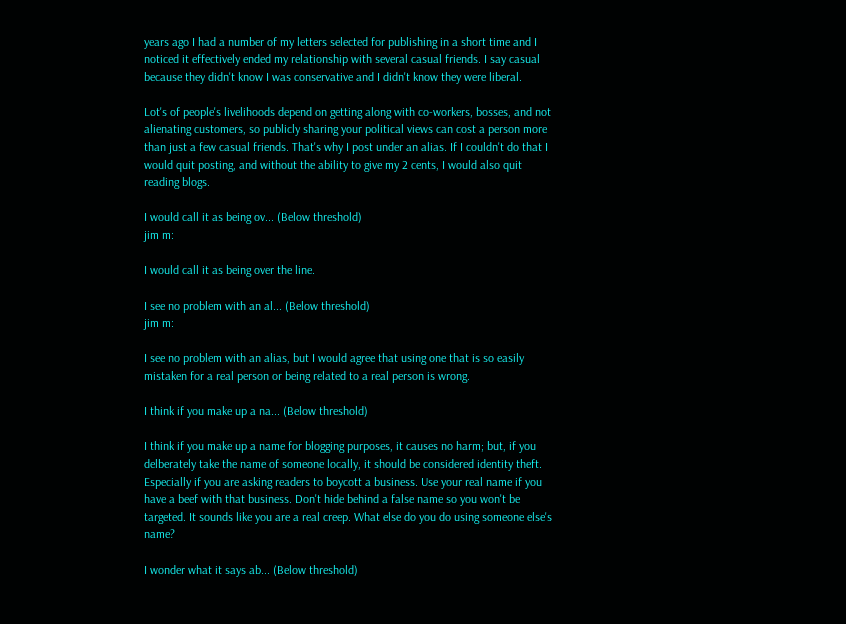years ago I had a number of my letters selected for publishing in a short time and I noticed it effectively ended my relationship with several casual friends. I say casual because they didn't know I was conservative and I didn't know they were liberal.

Lot's of people's livelihoods depend on getting along with co-workers, bosses, and not alienating customers, so publicly sharing your political views can cost a person more than just a few casual friends. That's why I post under an alias. If I couldn't do that I would quit posting, and without the ability to give my 2 cents, I would also quit reading blogs.

I would call it as being ov... (Below threshold)
jim m:

I would call it as being over the line.

I see no problem with an al... (Below threshold)
jim m:

I see no problem with an alias, but I would agree that using one that is so easily mistaken for a real person or being related to a real person is wrong.

I think if you make up a na... (Below threshold)

I think if you make up a name for blogging purposes, it causes no harm; but, if you delberately take the name of someone locally, it should be considered identity theft. Especially if you are asking readers to boycott a business. Use your real name if you have a beef with that business. Don't hide behind a false name so you won't be targeted. It sounds like you are a real creep. What else do you do using someone else's name?

I wonder what it says ab... (Below threshold)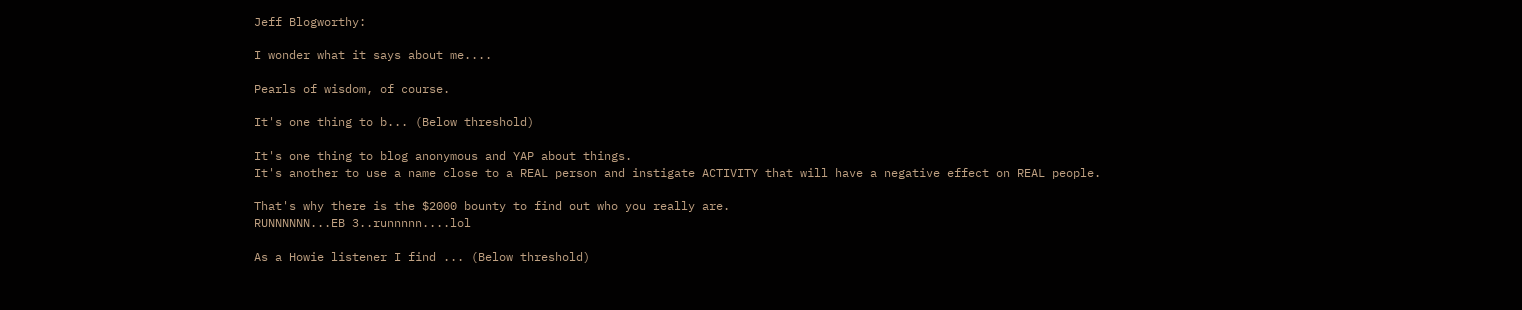Jeff Blogworthy:

I wonder what it says about me....

Pearls of wisdom, of course.

It's one thing to b... (Below threshold)

It's one thing to blog anonymous and YAP about things.
It's another to use a name close to a REAL person and instigate ACTIVITY that will have a negative effect on REAL people.

That's why there is the $2000 bounty to find out who you really are.
RUNNNNNN...EB 3..runnnnn....lol

As a Howie listener I find ... (Below threshold)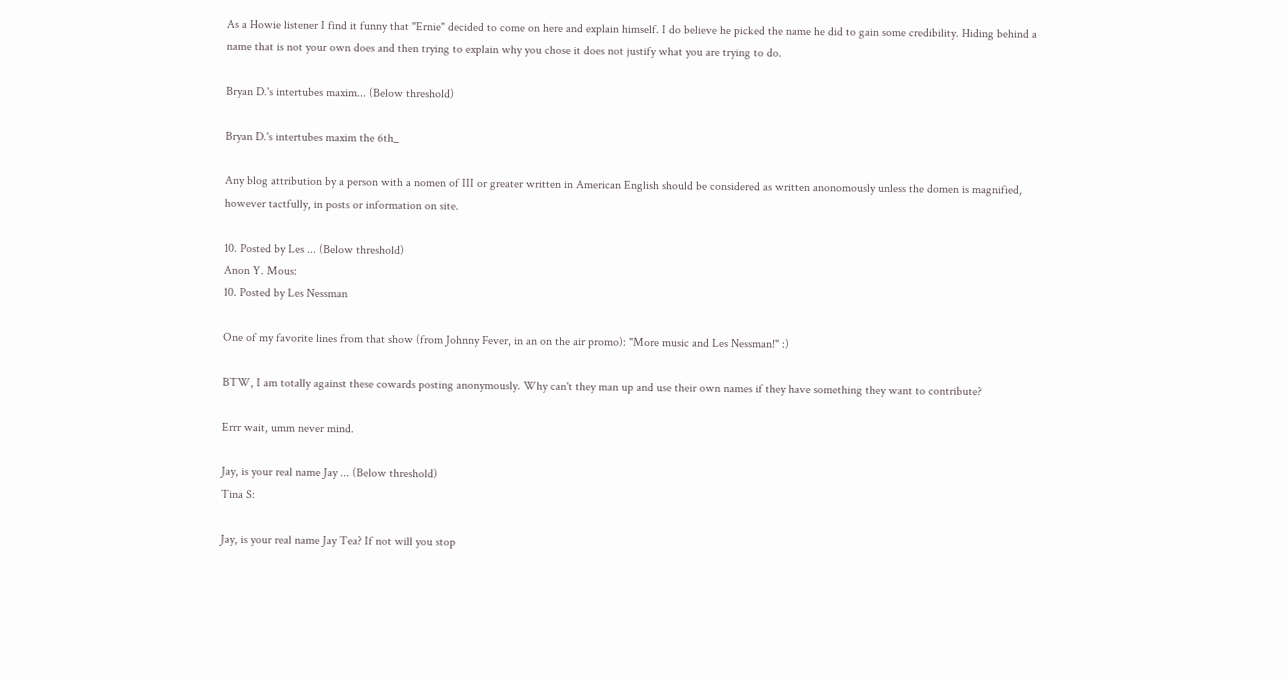As a Howie listener I find it funny that "Ernie" decided to come on here and explain himself. I do believe he picked the name he did to gain some credibility. Hiding behind a name that is not your own does and then trying to explain why you chose it does not justify what you are trying to do.

Bryan D.'s intertubes maxim... (Below threshold)

Bryan D.'s intertubes maxim the 6th_

Any blog attribution by a person with a nomen of III or greater written in American English should be considered as written anonomously unless the domen is magnified, however tactfully, in posts or information on site.

10. Posted by Les ... (Below threshold)
Anon Y. Mous:
10. Posted by Les Nessman

One of my favorite lines from that show (from Johnny Fever, in an on the air promo): "More music and Les Nessman!" :)

BTW, I am totally against these cowards posting anonymously. Why can't they man up and use their own names if they have something they want to contribute?

Errr wait, umm never mind.

Jay, is your real name Jay ... (Below threshold)
Tina S:

Jay, is your real name Jay Tea? If not will you stop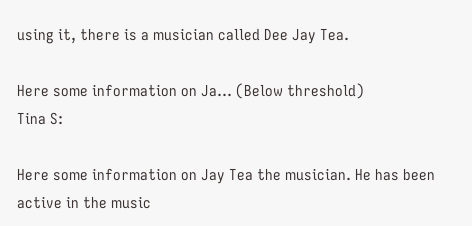using it, there is a musician called Dee Jay Tea.

Here some information on Ja... (Below threshold)
Tina S:

Here some information on Jay Tea the musician. He has been active in the music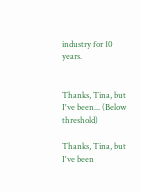industry for 10 years.


Thanks, Tina, but I've been... (Below threshold)

Thanks, Tina, but I've been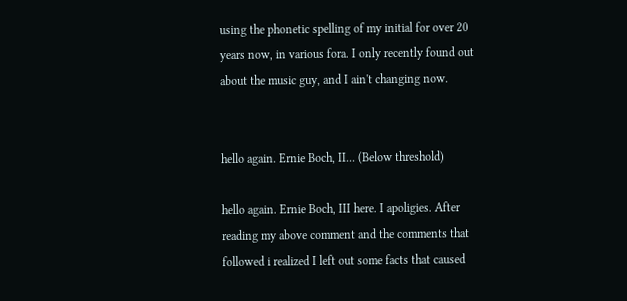using the phonetic spelling of my initial for over 20 years now, in various fora. I only recently found out about the music guy, and I ain't changing now.


hello again. Ernie Boch, II... (Below threshold)

hello again. Ernie Boch, III here. I apoligies. After reading my above comment and the comments that followed i realized I left out some facts that caused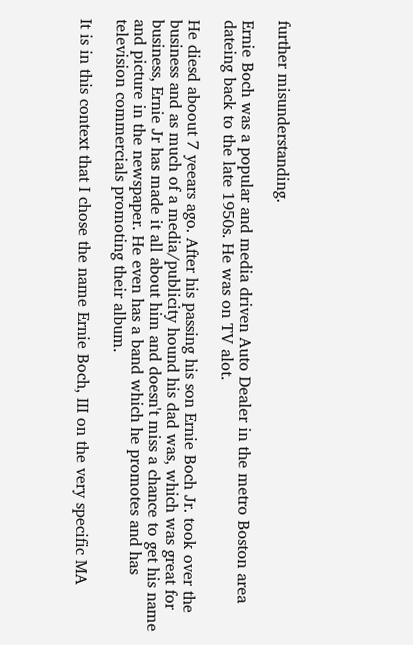further misunderstanding.

Ernie Boch was a popular and media driven Auto Dealer in the metro Boston area dateing back to the late 1950s. He was on TV alot.

He diesd aboout 7 yeears ago. After his passing his son Ernie Boch Jr. took over the business and as much of a media/publicity hound his dad was, which was great for business, Ernie Jr has made it all about him and doesn't miss a chance to get his name and picture in the newspaper. He even has a band which he promotes and has television commercials promoting their album.

It is in this context that I chose the name Ernie Boch, III on the very specific MA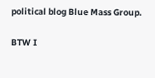political blog Blue Mass Group.

BTW I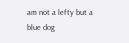am not a lefty but a blue dog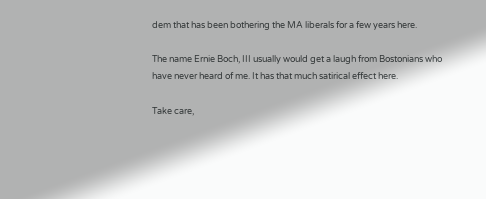dem that has been bothering the MA liberals for a few years here.

The name Ernie Boch, III usually would get a laugh from Bostonians who have never heard of me. It has that much satirical effect here.

Take care,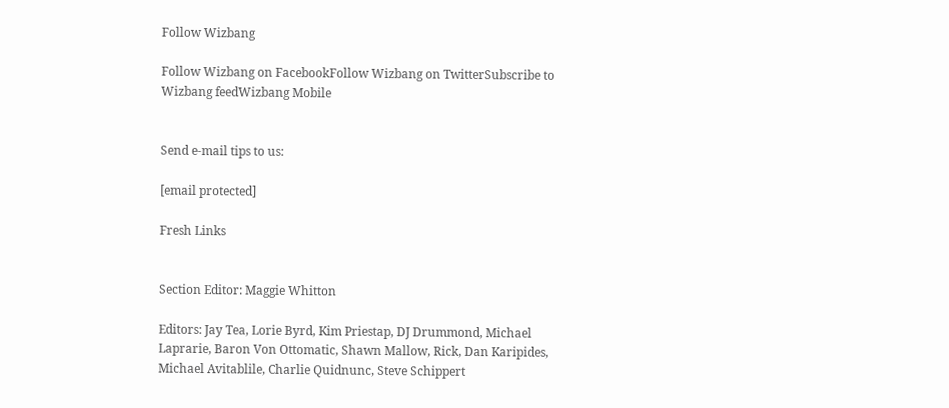Follow Wizbang

Follow Wizbang on FacebookFollow Wizbang on TwitterSubscribe to Wizbang feedWizbang Mobile


Send e-mail tips to us:

[email protected]

Fresh Links


Section Editor: Maggie Whitton

Editors: Jay Tea, Lorie Byrd, Kim Priestap, DJ Drummond, Michael Laprarie, Baron Von Ottomatic, Shawn Mallow, Rick, Dan Karipides, Michael Avitablile, Charlie Quidnunc, Steve Schippert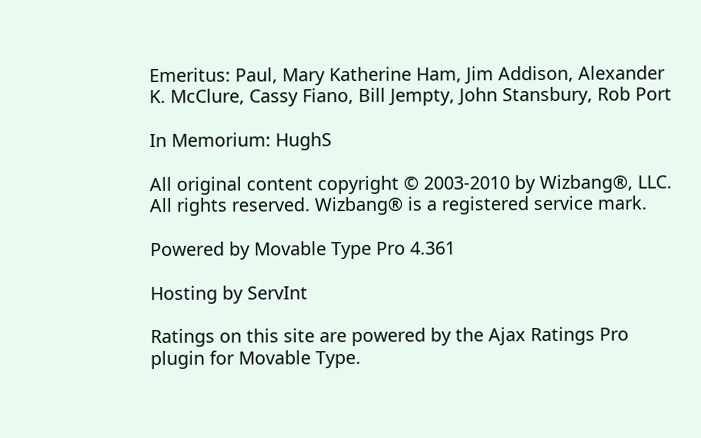Emeritus: Paul, Mary Katherine Ham, Jim Addison, Alexander K. McClure, Cassy Fiano, Bill Jempty, John Stansbury, Rob Port

In Memorium: HughS

All original content copyright © 2003-2010 by Wizbang®, LLC. All rights reserved. Wizbang® is a registered service mark.

Powered by Movable Type Pro 4.361

Hosting by ServInt

Ratings on this site are powered by the Ajax Ratings Pro plugin for Movable Type.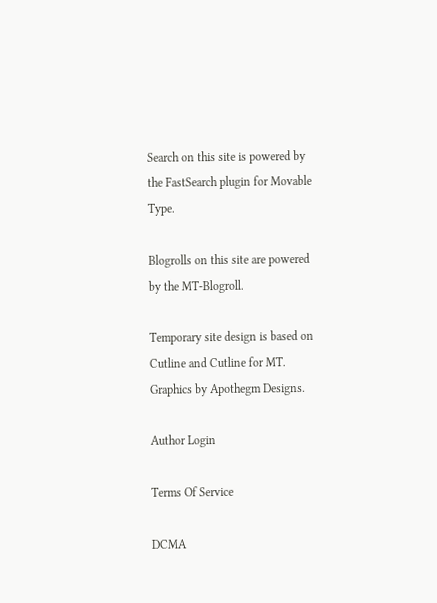Search on this site is powered by the FastSearch plugin for Movable Type.

Blogrolls on this site are powered by the MT-Blogroll.

Temporary site design is based on Cutline and Cutline for MT. Graphics by Apothegm Designs.

Author Login

Terms Of Service

DCMA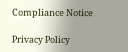Compliance Notice

Privacy Policy